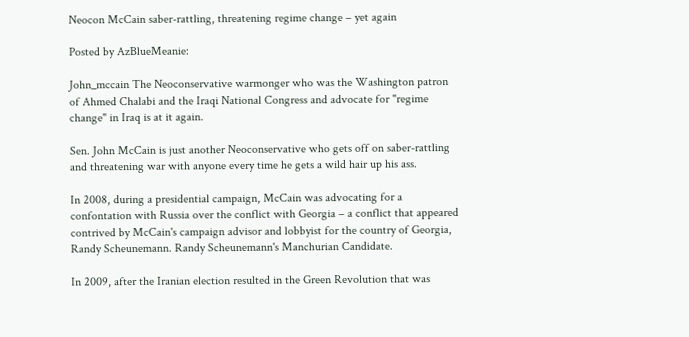Neocon McCain saber-rattling, threatening regime change – yet again

Posted by AzBlueMeanie:

John_mccain The Neoconservative warmonger who was the Washington patron of Ahmed Chalabi and the Iraqi National Congress and advocate for "regime change" in Iraq is at it again.

Sen. John McCain is just another Neoconservative who gets off on saber-rattling and threatening war with anyone every time he gets a wild hair up his ass.

In 2008, during a presidential campaign, McCain was advocating for a confontation with Russia over the conflict with Georgia – a conflict that appeared contrived by McCain's campaign advisor and lobbyist for the country of Georgia, Randy Scheunemann. Randy Scheunemann's Manchurian Candidate.

In 2009, after the Iranian election resulted in the Green Revolution that was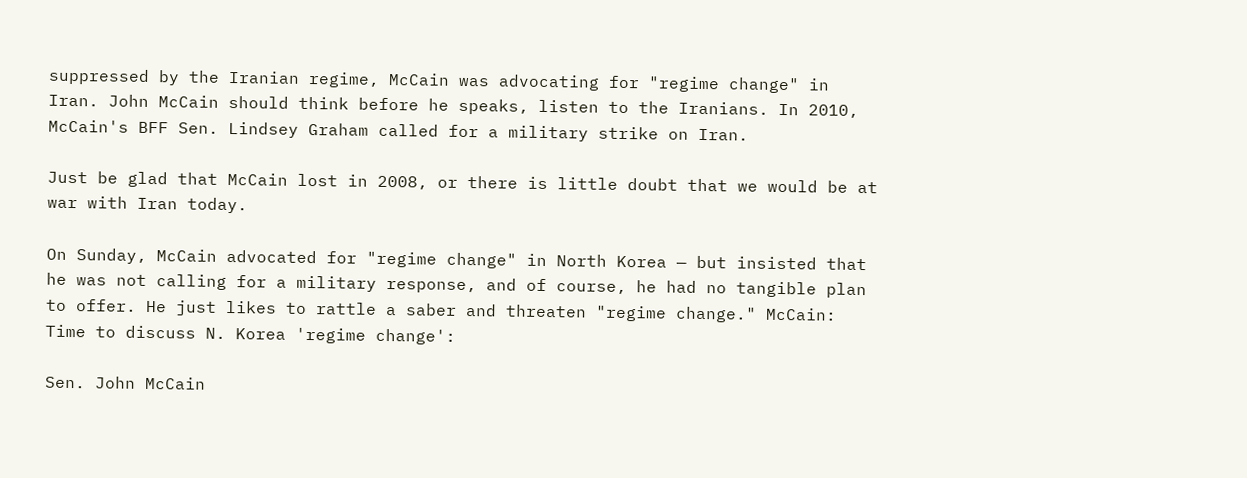suppressed by the Iranian regime, McCain was advocating for "regime change" in Iran. John McCain should think before he speaks, listen to the Iranians. In 2010, McCain's BFF Sen. Lindsey Graham called for a military strike on Iran.

Just be glad that McCain lost in 2008, or there is little doubt that we would be at war with Iran today.

On Sunday, McCain advocated for "regime change" in North Korea — but insisted that he was not calling for a military response, and of course, he had no tangible plan to offer. He just likes to rattle a saber and threaten "regime change." McCain: Time to discuss N. Korea 'regime change':

Sen. John McCain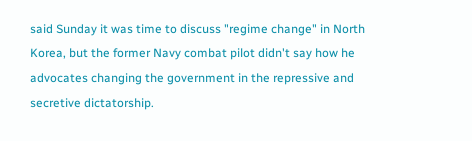said Sunday it was time to discuss "regime change" in North Korea, but the former Navy combat pilot didn't say how he advocates changing the government in the repressive and secretive dictatorship.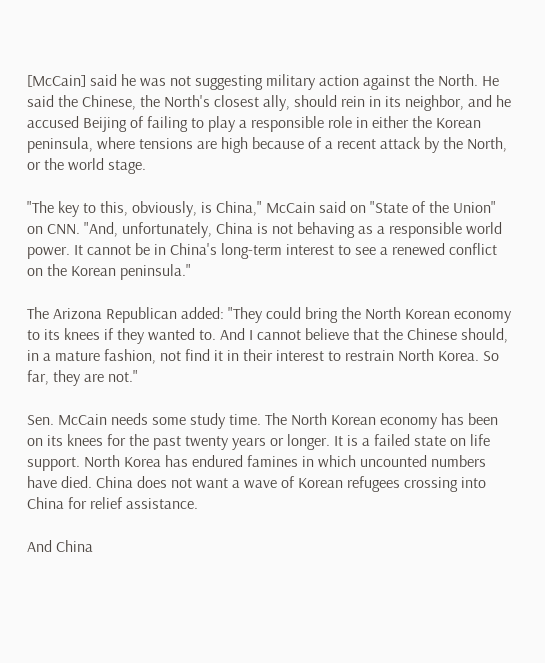[McCain] said he was not suggesting military action against the North. He said the Chinese, the North's closest ally, should rein in its neighbor, and he accused Beijing of failing to play a responsible role in either the Korean peninsula, where tensions are high because of a recent attack by the North, or the world stage.

"The key to this, obviously, is China," McCain said on "State of the Union" on CNN. "And, unfortunately, China is not behaving as a responsible world power. It cannot be in China's long-term interest to see a renewed conflict on the Korean peninsula."

The Arizona Republican added: "They could bring the North Korean economy to its knees if they wanted to. And I cannot believe that the Chinese should, in a mature fashion, not find it in their interest to restrain North Korea. So far, they are not."

Sen. McCain needs some study time. The North Korean economy has been on its knees for the past twenty years or longer. It is a failed state on life support. North Korea has endured famines in which uncounted numbers have died. China does not want a wave of Korean refugees crossing into China for relief assistance.

And China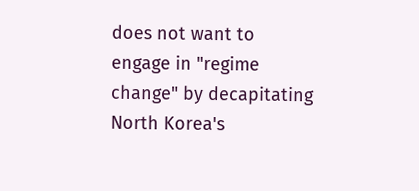does not want to engage in "regime change" by decapitating North Korea's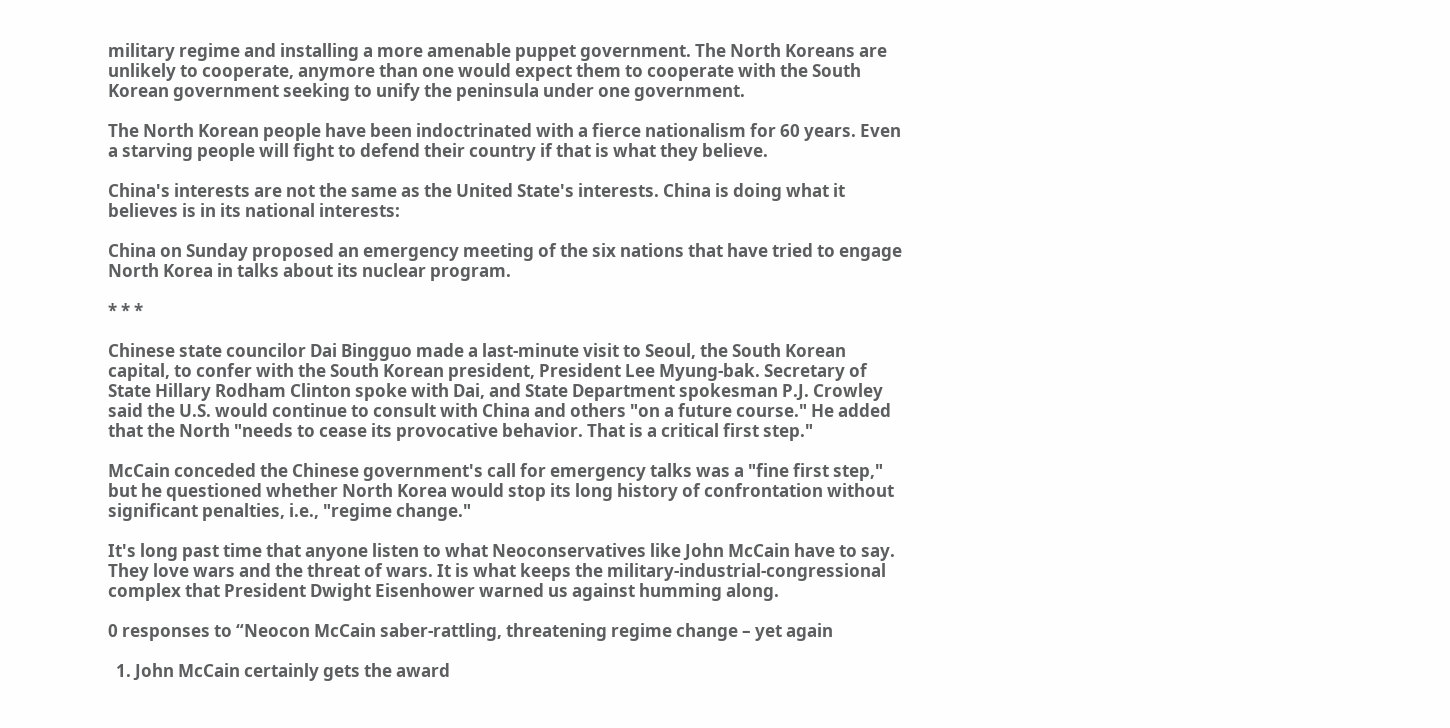military regime and installing a more amenable puppet government. The North Koreans are unlikely to cooperate, anymore than one would expect them to cooperate with the South Korean government seeking to unify the peninsula under one government.

The North Korean people have been indoctrinated with a fierce nationalism for 60 years. Even a starving people will fight to defend their country if that is what they believe.

China's interests are not the same as the United State's interests. China is doing what it believes is in its national interests:

China on Sunday proposed an emergency meeting of the six nations that have tried to engage North Korea in talks about its nuclear program.

* * *

Chinese state councilor Dai Bingguo made a last-minute visit to Seoul, the South Korean capital, to confer with the South Korean president, President Lee Myung-bak. Secretary of State Hillary Rodham Clinton spoke with Dai, and State Department spokesman P.J. Crowley said the U.S. would continue to consult with China and others "on a future course." He added that the North "needs to cease its provocative behavior. That is a critical first step."

McCain conceded the Chinese government's call for emergency talks was a "fine first step," but he questioned whether North Korea would stop its long history of confrontation without significant penalties, i.e., "regime change."

It's long past time that anyone listen to what Neoconservatives like John McCain have to say. They love wars and the threat of wars. It is what keeps the military-industrial-congressional complex that President Dwight Eisenhower warned us against humming along.

0 responses to “Neocon McCain saber-rattling, threatening regime change – yet again

  1. John McCain certainly gets the award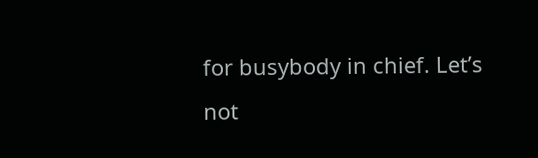for busybody in chief. Let’s not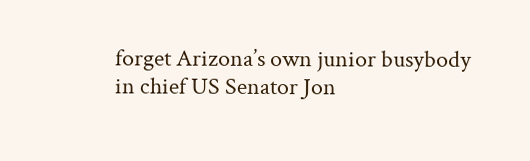forget Arizona’s own junior busybody in chief US Senator Jon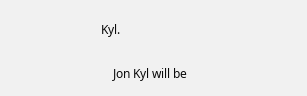Kyl.

    Jon Kyl will be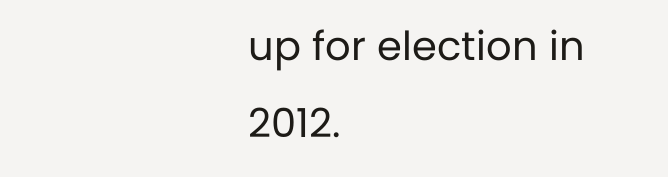up for election in 2012.